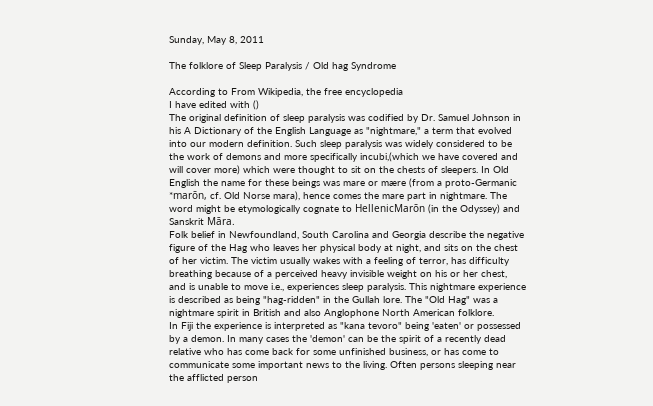Sunday, May 8, 2011

The folklore of Sleep Paralysis / Old hag Syndrome

According to From Wikipedia, the free encyclopedia
I have edited with ()
The original definition of sleep paralysis was codified by Dr. Samuel Johnson in his A Dictionary of the English Language as "nightmare," a term that evolved into our modern definition. Such sleep paralysis was widely considered to be the work of demons and more specifically incubi,(which we have covered and will cover more) which were thought to sit on the chests of sleepers. In Old English the name for these beings was mare or mære (from a proto-Germanic *marōn, cf. Old Norse mara), hence comes the mare part in nightmare. The word might be etymologically cognate to HellenicMarōn (in the Odyssey) and Sanskrit Māra.
Folk belief in Newfoundland, South Carolina and Georgia describe the negative figure of the Hag who leaves her physical body at night, and sits on the chest of her victim. The victim usually wakes with a feeling of terror, has difficulty breathing because of a perceived heavy invisible weight on his or her chest, and is unable to move i.e., experiences sleep paralysis. This nightmare experience is described as being "hag-ridden" in the Gullah lore. The "Old Hag" was a nightmare spirit in British and also Anglophone North American folklore.
In Fiji the experience is interpreted as "kana tevoro" being 'eaten' or possessed by a demon. In many cases the 'demon' can be the spirit of a recently dead relative who has come back for some unfinished business, or has come to communicate some important news to the living. Often persons sleeping near the afflicted person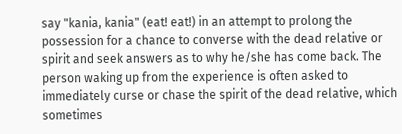say "kania, kania" (eat! eat!) in an attempt to prolong the possession for a chance to converse with the dead relative or spirit and seek answers as to why he/she has come back. The person waking up from the experience is often asked to immediately curse or chase the spirit of the dead relative, which sometimes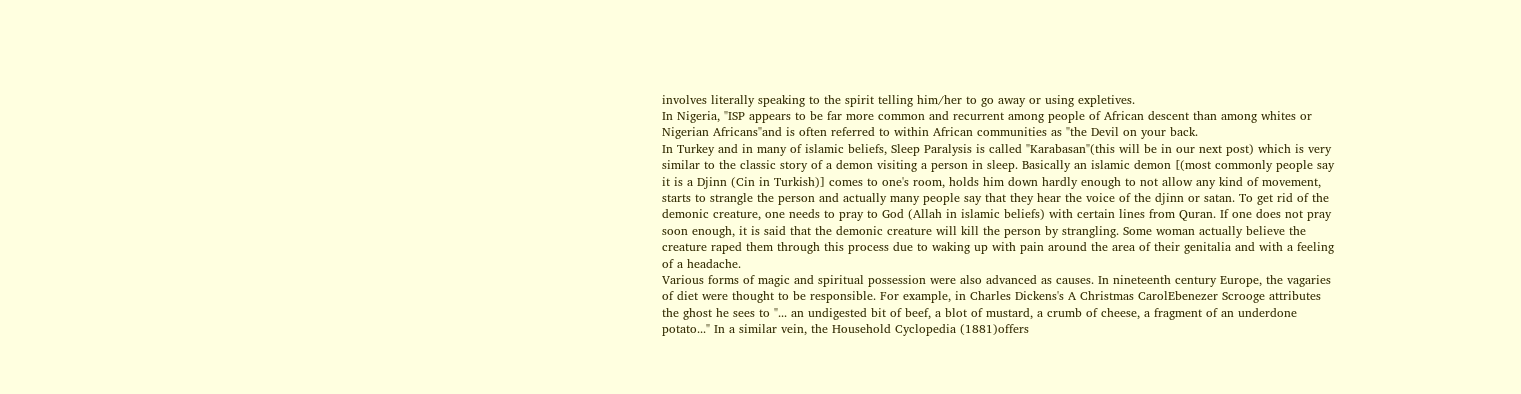involves literally speaking to the spirit telling him/her to go away or using expletives.
In Nigeria, "ISP appears to be far more common and recurrent among people of African descent than among whites or Nigerian Africans"and is often referred to within African communities as "the Devil on your back.
In Turkey and in many of islamic beliefs, Sleep Paralysis is called "Karabasan"(this will be in our next post) which is very similar to the classic story of a demon visiting a person in sleep. Basically an islamic demon [(most commonly people say it is a Djinn (Cin in Turkish)] comes to one's room, holds him down hardly enough to not allow any kind of movement, starts to strangle the person and actually many people say that they hear the voice of the djinn or satan. To get rid of the demonic creature, one needs to pray to God (Allah in islamic beliefs) with certain lines from Quran. If one does not pray soon enough, it is said that the demonic creature will kill the person by strangling. Some woman actually believe the creature raped them through this process due to waking up with pain around the area of their genitalia and with a feeling of a headache.
Various forms of magic and spiritual possession were also advanced as causes. In nineteenth century Europe, the vagaries of diet were thought to be responsible. For example, in Charles Dickens's A Christmas CarolEbenezer Scrooge attributes the ghost he sees to "... an undigested bit of beef, a blot of mustard, a crumb of cheese, a fragment of an underdone potato..." In a similar vein, the Household Cyclopedia (1881)offers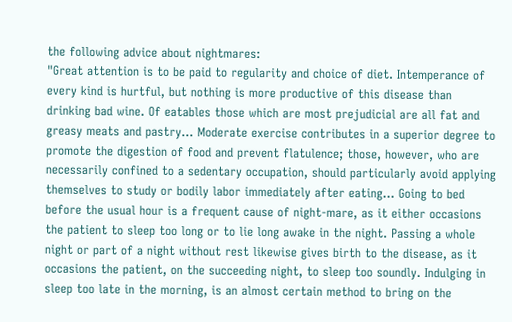the following advice about nightmares:
"Great attention is to be paid to regularity and choice of diet. Intemperance of every kind is hurtful, but nothing is more productive of this disease than drinking bad wine. Of eatables those which are most prejudicial are all fat and greasy meats and pastry... Moderate exercise contributes in a superior degree to promote the digestion of food and prevent flatulence; those, however, who are necessarily confined to a sedentary occupation, should particularly avoid applying themselves to study or bodily labor immediately after eating... Going to bed before the usual hour is a frequent cause of night-mare, as it either occasions the patient to sleep too long or to lie long awake in the night. Passing a whole night or part of a night without rest likewise gives birth to the disease, as it occasions the patient, on the succeeding night, to sleep too soundly. Indulging in sleep too late in the morning, is an almost certain method to bring on the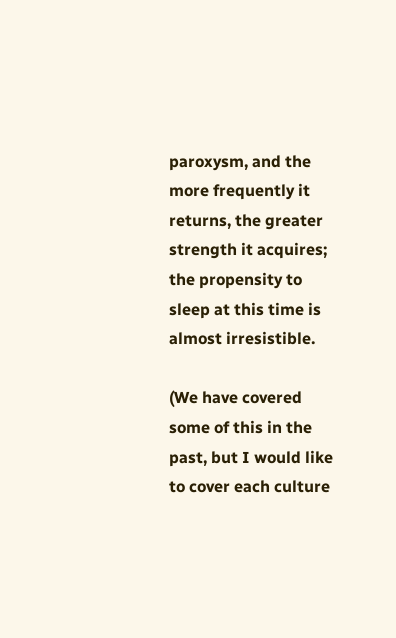paroxysm, and the more frequently it returns, the greater strength it acquires; the propensity to sleep at this time is almost irresistible.

(We have covered some of this in the past, but I would like to cover each culture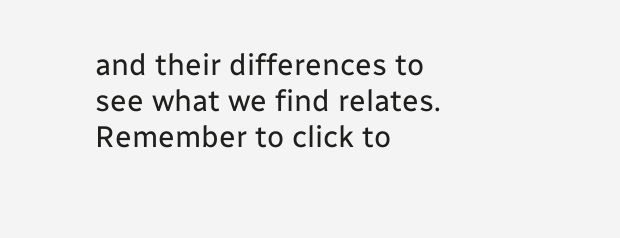and their differences to see what we find relates.  Remember to click to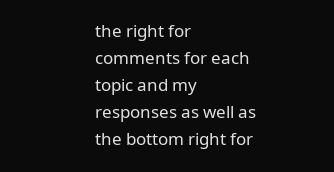the right for comments for each topic and my responses as well as the bottom right for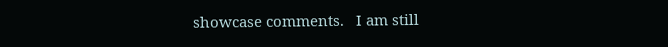showcase comments.   I am still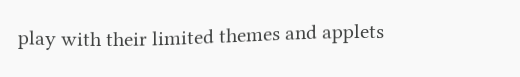play with their limited themes and applets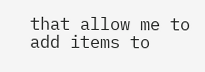that allow me to add items to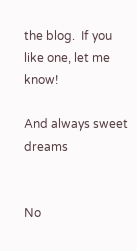the blog.  If you like one, let me know!

And always sweet dreams


No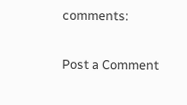comments:

Post a Comment